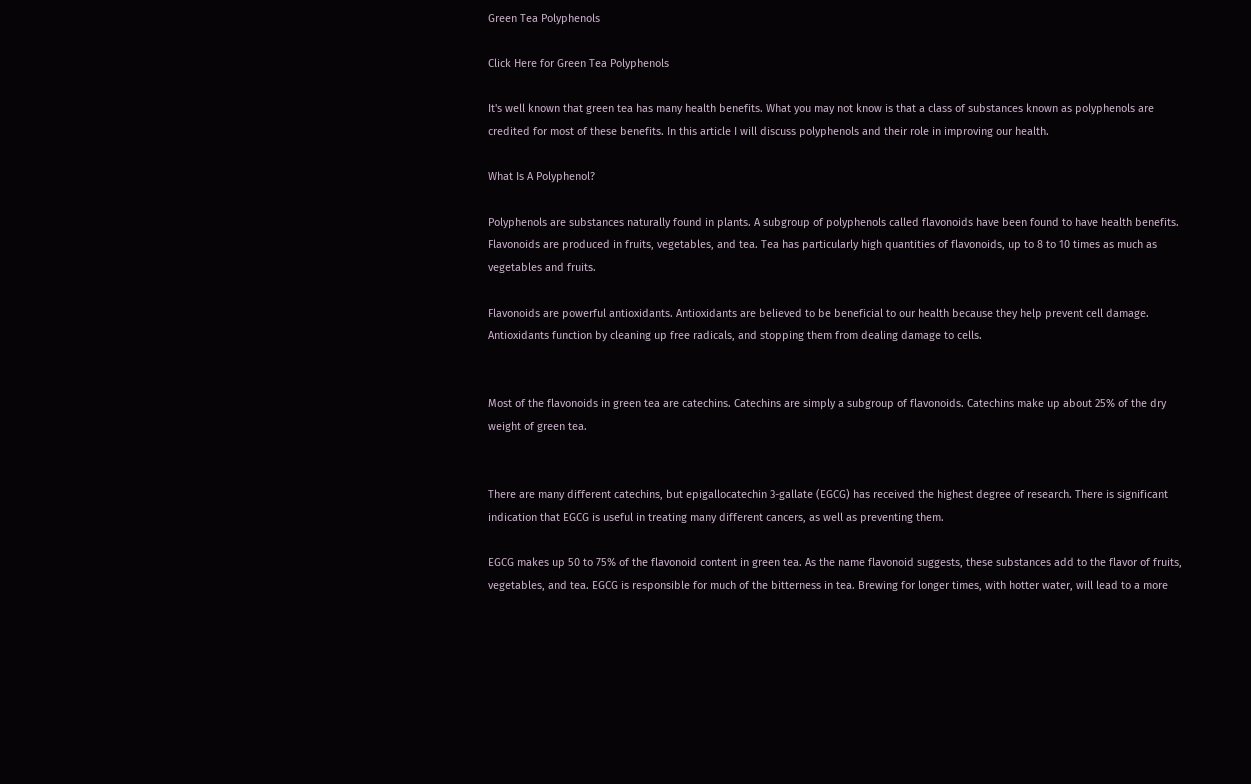Green Tea Polyphenols

Click Here for Green Tea Polyphenols

It's well known that green tea has many health benefits. What you may not know is that a class of substances known as polyphenols are credited for most of these benefits. In this article I will discuss polyphenols and their role in improving our health.

What Is A Polyphenol?

Polyphenols are substances naturally found in plants. A subgroup of polyphenols called flavonoids have been found to have health benefits. Flavonoids are produced in fruits, vegetables, and tea. Tea has particularly high quantities of flavonoids, up to 8 to 10 times as much as vegetables and fruits.

Flavonoids are powerful antioxidants. Antioxidants are believed to be beneficial to our health because they help prevent cell damage. Antioxidants function by cleaning up free radicals, and stopping them from dealing damage to cells.


Most of the flavonoids in green tea are catechins. Catechins are simply a subgroup of flavonoids. Catechins make up about 25% of the dry weight of green tea.


There are many different catechins, but epigallocatechin 3-gallate (EGCG) has received the highest degree of research. There is significant indication that EGCG is useful in treating many different cancers, as well as preventing them.

EGCG makes up 50 to 75% of the flavonoid content in green tea. As the name flavonoid suggests, these substances add to the flavor of fruits, vegetables, and tea. EGCG is responsible for much of the bitterness in tea. Brewing for longer times, with hotter water, will lead to a more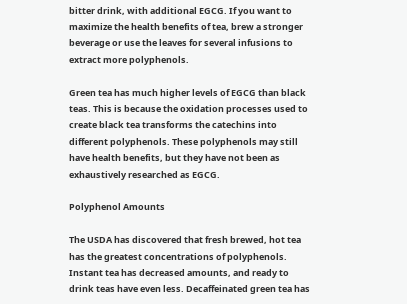bitter drink, with additional EGCG. If you want to maximize the health benefits of tea, brew a stronger beverage or use the leaves for several infusions to extract more polyphenols.

Green tea has much higher levels of EGCG than black teas. This is because the oxidation processes used to create black tea transforms the catechins into different polyphenols. These polyphenols may still have health benefits, but they have not been as exhaustively researched as EGCG.

Polyphenol Amounts

The USDA has discovered that fresh brewed, hot tea has the greatest concentrations of polyphenols. Instant tea has decreased amounts, and ready to drink teas have even less. Decaffeinated green tea has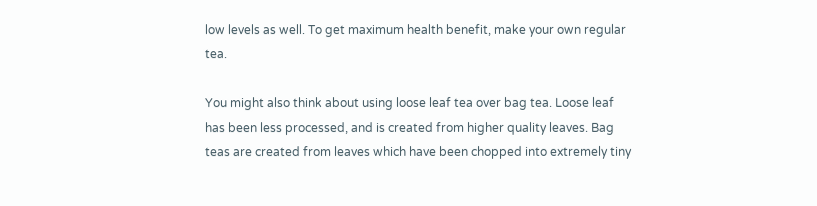low levels as well. To get maximum health benefit, make your own regular tea.

You might also think about using loose leaf tea over bag tea. Loose leaf has been less processed, and is created from higher quality leaves. Bag teas are created from leaves which have been chopped into extremely tiny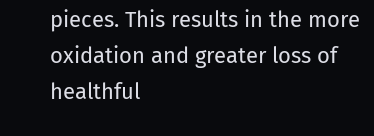pieces. This results in the more oxidation and greater loss of healthful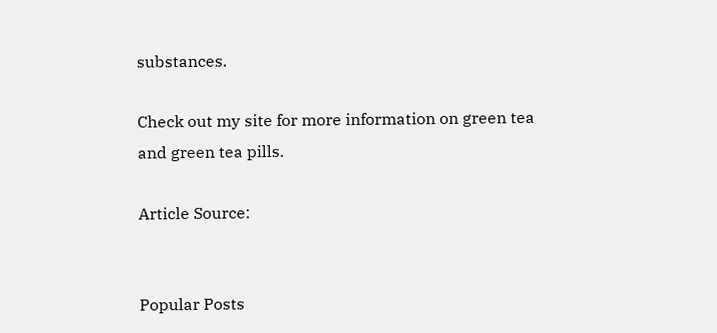substances.

Check out my site for more information on green tea and green tea pills.

Article Source:


Popular Posts